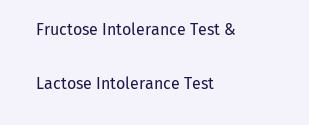Fructose Intolerance Test &

Lactose Intolerance Test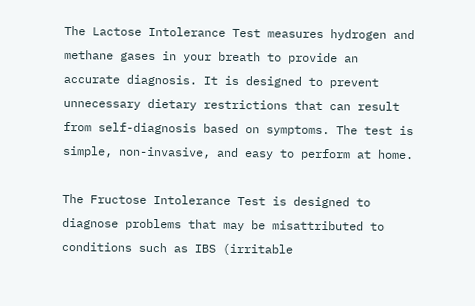The Lactose Intolerance Test measures hydrogen and methane gases in your breath to provide an accurate diagnosis. It is designed to prevent unnecessary dietary restrictions that can result from self-diagnosis based on symptoms. The test is simple, non-invasive, and easy to perform at home.

The Fructose Intolerance Test is designed to diagnose problems that may be misattributed to conditions such as IBS (irritable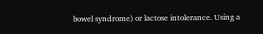bowel syndrome) or lactose intolerance. Using a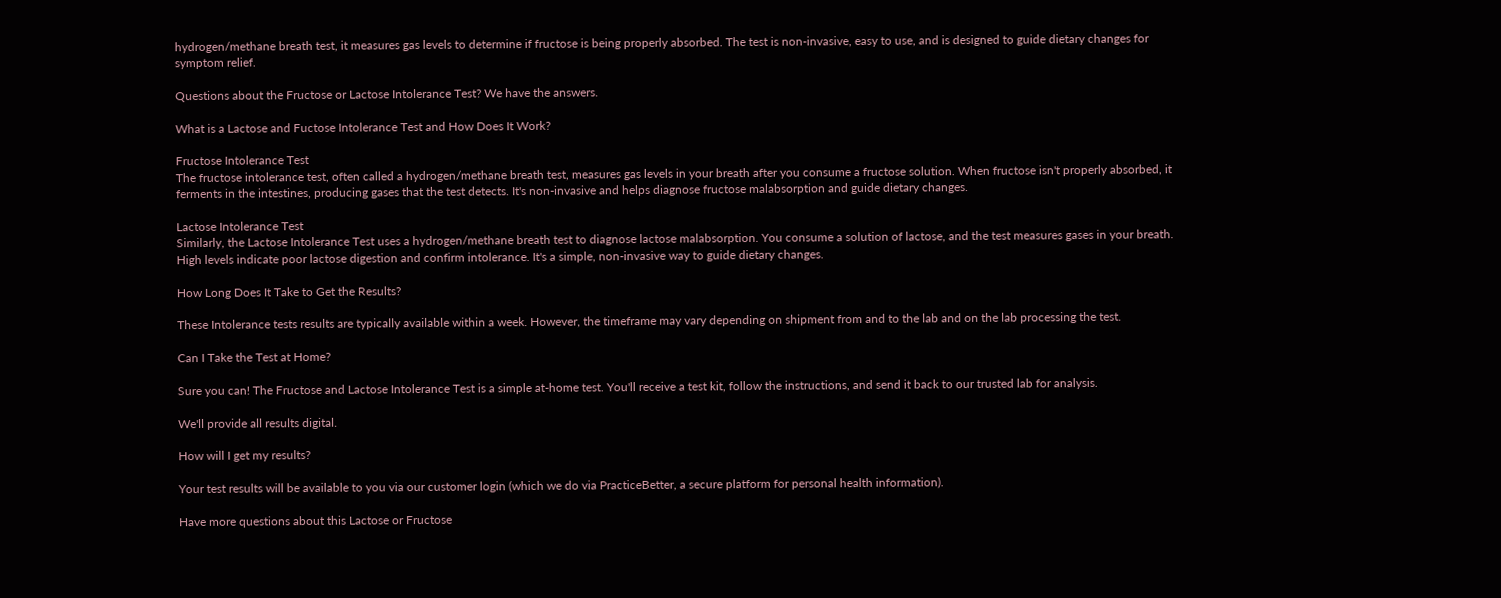hydrogen/methane breath test, it measures gas levels to determine if fructose is being properly absorbed. The test is non-invasive, easy to use, and is designed to guide dietary changes for symptom relief.

Questions about the Fructose or Lactose Intolerance Test? We have the answers.

What is a Lactose and Fuctose Intolerance Test and How Does It Work?

Fructose Intolerance Test
The fructose intolerance test, often called a hydrogen/methane breath test, measures gas levels in your breath after you consume a fructose solution. When fructose isn't properly absorbed, it ferments in the intestines, producing gases that the test detects. It's non-invasive and helps diagnose fructose malabsorption and guide dietary changes.

Lactose Intolerance Test
Similarly, the Lactose Intolerance Test uses a hydrogen/methane breath test to diagnose lactose malabsorption. You consume a solution of lactose, and the test measures gases in your breath. High levels indicate poor lactose digestion and confirm intolerance. It's a simple, non-invasive way to guide dietary changes.

How Long Does It Take to Get the Results?

These Intolerance tests results are typically available within a week. However, the timeframe may vary depending on shipment from and to the lab and on the lab processing the test.

Can I Take the Test at Home?

Sure you can! The Fructose and Lactose Intolerance Test is a simple at-home test. You'll receive a test kit, follow the instructions, and send it back to our trusted lab for analysis.

We'll provide all results digital.

How will I get my results?

Your test results will be available to you via our customer login (which we do via PracticeBetter, a secure platform for personal health information).

Have more questions about this Lactose or Fructose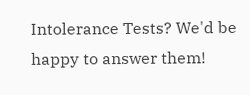Intolerance Tests? We'd be happy to answer them!